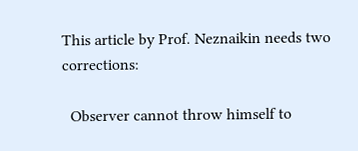This article by Prof. Neznaikin needs two corrections:

  Observer cannot throw himself to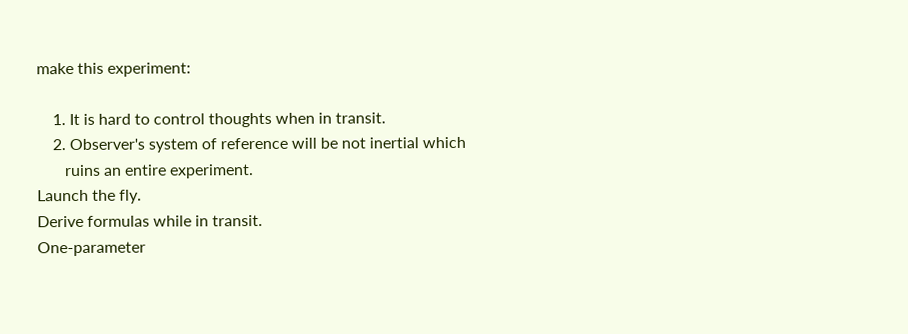make this experiment:

    1. It is hard to control thoughts when in transit.
    2. Observer's system of reference will be not inertial which
       ruins an entire experiment.
Launch the fly.
Derive formulas while in transit.
One-parameter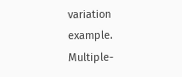variation example.
Multiple-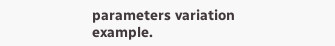parameters variation example.